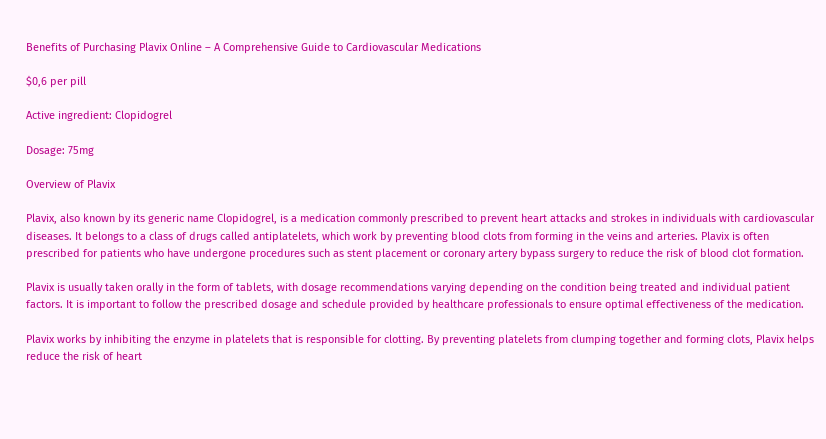Benefits of Purchasing Plavix Online – A Comprehensive Guide to Cardiovascular Medications

$0,6 per pill

Active ingredient: Clopidogrel

Dosage: 75mg

Overview of Plavix

Plavix, also known by its generic name Clopidogrel, is a medication commonly prescribed to prevent heart attacks and strokes in individuals with cardiovascular diseases. It belongs to a class of drugs called antiplatelets, which work by preventing blood clots from forming in the veins and arteries. Plavix is often prescribed for patients who have undergone procedures such as stent placement or coronary artery bypass surgery to reduce the risk of blood clot formation.

Plavix is usually taken orally in the form of tablets, with dosage recommendations varying depending on the condition being treated and individual patient factors. It is important to follow the prescribed dosage and schedule provided by healthcare professionals to ensure optimal effectiveness of the medication.

Plavix works by inhibiting the enzyme in platelets that is responsible for clotting. By preventing platelets from clumping together and forming clots, Plavix helps reduce the risk of heart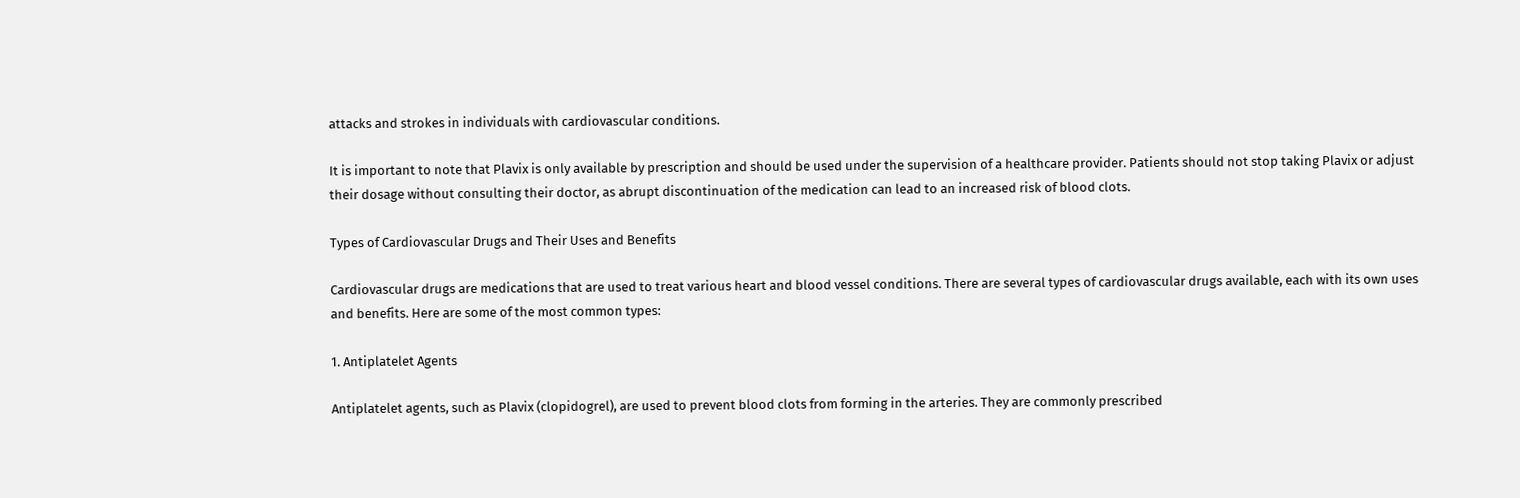attacks and strokes in individuals with cardiovascular conditions.

It is important to note that Plavix is only available by prescription and should be used under the supervision of a healthcare provider. Patients should not stop taking Plavix or adjust their dosage without consulting their doctor, as abrupt discontinuation of the medication can lead to an increased risk of blood clots.

Types of Cardiovascular Drugs and Their Uses and Benefits

Cardiovascular drugs are medications that are used to treat various heart and blood vessel conditions. There are several types of cardiovascular drugs available, each with its own uses and benefits. Here are some of the most common types:

1. Antiplatelet Agents

Antiplatelet agents, such as Plavix (clopidogrel), are used to prevent blood clots from forming in the arteries. They are commonly prescribed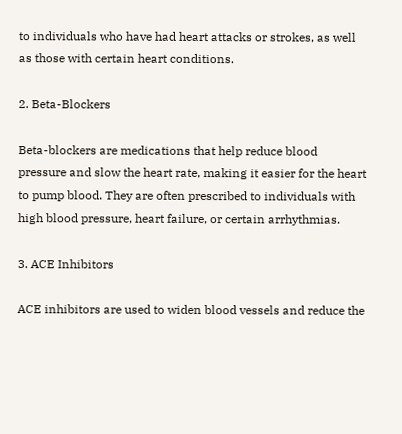to individuals who have had heart attacks or strokes, as well as those with certain heart conditions.

2. Beta-Blockers

Beta-blockers are medications that help reduce blood pressure and slow the heart rate, making it easier for the heart to pump blood. They are often prescribed to individuals with high blood pressure, heart failure, or certain arrhythmias.

3. ACE Inhibitors

ACE inhibitors are used to widen blood vessels and reduce the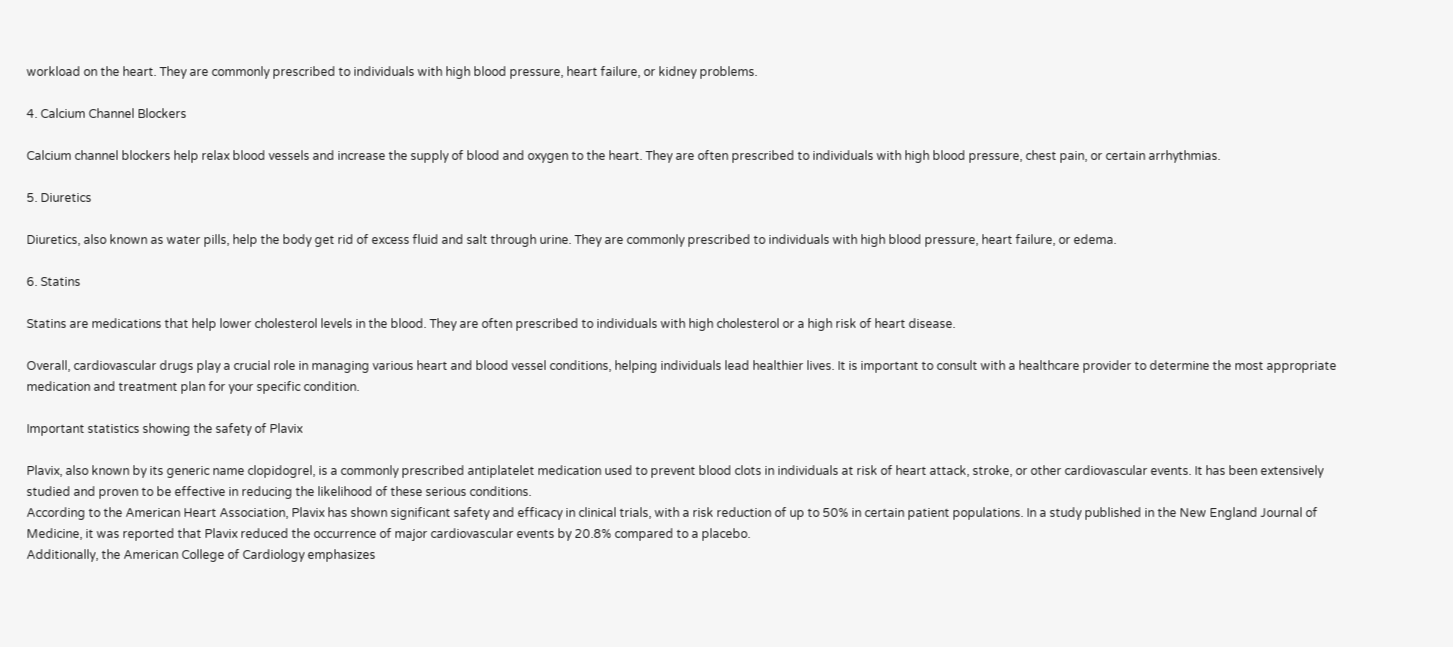workload on the heart. They are commonly prescribed to individuals with high blood pressure, heart failure, or kidney problems.

4. Calcium Channel Blockers

Calcium channel blockers help relax blood vessels and increase the supply of blood and oxygen to the heart. They are often prescribed to individuals with high blood pressure, chest pain, or certain arrhythmias.

5. Diuretics

Diuretics, also known as water pills, help the body get rid of excess fluid and salt through urine. They are commonly prescribed to individuals with high blood pressure, heart failure, or edema.

6. Statins

Statins are medications that help lower cholesterol levels in the blood. They are often prescribed to individuals with high cholesterol or a high risk of heart disease.

Overall, cardiovascular drugs play a crucial role in managing various heart and blood vessel conditions, helping individuals lead healthier lives. It is important to consult with a healthcare provider to determine the most appropriate medication and treatment plan for your specific condition.

Important statistics showing the safety of Plavix

Plavix, also known by its generic name clopidogrel, is a commonly prescribed antiplatelet medication used to prevent blood clots in individuals at risk of heart attack, stroke, or other cardiovascular events. It has been extensively studied and proven to be effective in reducing the likelihood of these serious conditions.
According to the American Heart Association, Plavix has shown significant safety and efficacy in clinical trials, with a risk reduction of up to 50% in certain patient populations. In a study published in the New England Journal of Medicine, it was reported that Plavix reduced the occurrence of major cardiovascular events by 20.8% compared to a placebo.
Additionally, the American College of Cardiology emphasizes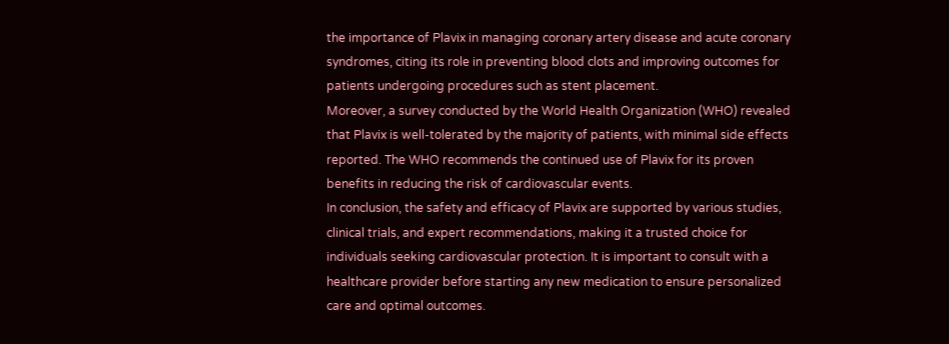the importance of Plavix in managing coronary artery disease and acute coronary syndromes, citing its role in preventing blood clots and improving outcomes for patients undergoing procedures such as stent placement.
Moreover, a survey conducted by the World Health Organization (WHO) revealed that Plavix is well-tolerated by the majority of patients, with minimal side effects reported. The WHO recommends the continued use of Plavix for its proven benefits in reducing the risk of cardiovascular events.
In conclusion, the safety and efficacy of Plavix are supported by various studies, clinical trials, and expert recommendations, making it a trusted choice for individuals seeking cardiovascular protection. It is important to consult with a healthcare provider before starting any new medication to ensure personalized care and optimal outcomes.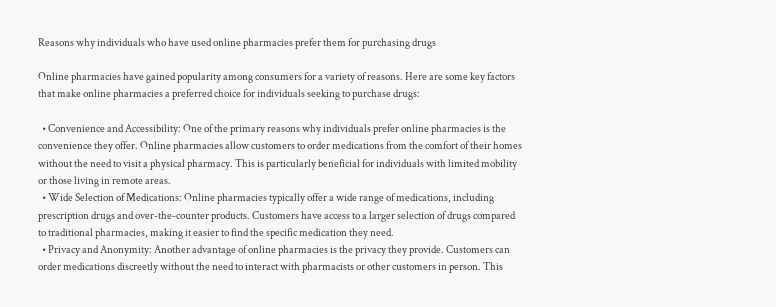Reasons why individuals who have used online pharmacies prefer them for purchasing drugs

Online pharmacies have gained popularity among consumers for a variety of reasons. Here are some key factors that make online pharmacies a preferred choice for individuals seeking to purchase drugs:

  • Convenience and Accessibility: One of the primary reasons why individuals prefer online pharmacies is the convenience they offer. Online pharmacies allow customers to order medications from the comfort of their homes without the need to visit a physical pharmacy. This is particularly beneficial for individuals with limited mobility or those living in remote areas.
  • Wide Selection of Medications: Online pharmacies typically offer a wide range of medications, including prescription drugs and over-the-counter products. Customers have access to a larger selection of drugs compared to traditional pharmacies, making it easier to find the specific medication they need.
  • Privacy and Anonymity: Another advantage of online pharmacies is the privacy they provide. Customers can order medications discreetly without the need to interact with pharmacists or other customers in person. This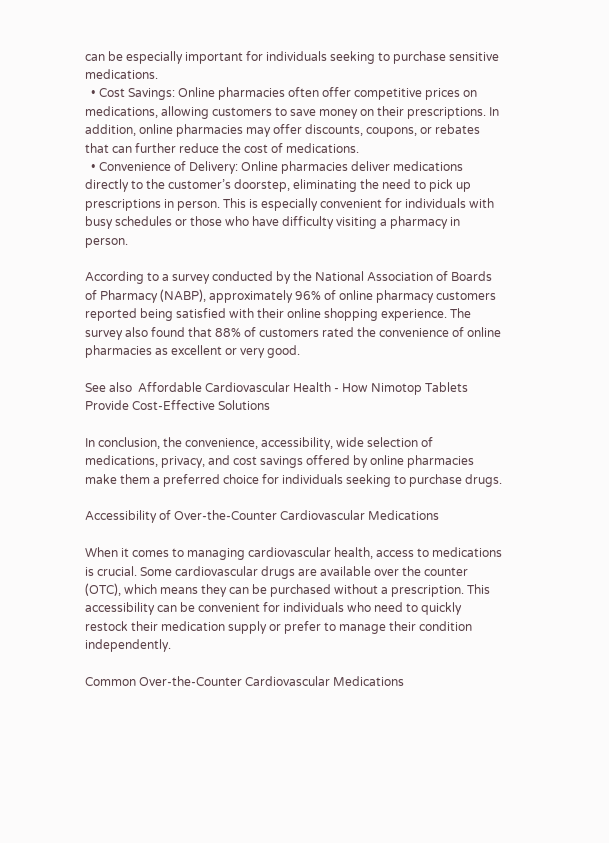can be especially important for individuals seeking to purchase sensitive medications.
  • Cost Savings: Online pharmacies often offer competitive prices on medications, allowing customers to save money on their prescriptions. In addition, online pharmacies may offer discounts, coupons, or rebates that can further reduce the cost of medications.
  • Convenience of Delivery: Online pharmacies deliver medications directly to the customer’s doorstep, eliminating the need to pick up prescriptions in person. This is especially convenient for individuals with busy schedules or those who have difficulty visiting a pharmacy in person.

According to a survey conducted by the National Association of Boards of Pharmacy (NABP), approximately 96% of online pharmacy customers reported being satisfied with their online shopping experience. The survey also found that 88% of customers rated the convenience of online pharmacies as excellent or very good.

See also  Affordable Cardiovascular Health - How Nimotop Tablets Provide Cost-Effective Solutions

In conclusion, the convenience, accessibility, wide selection of medications, privacy, and cost savings offered by online pharmacies make them a preferred choice for individuals seeking to purchase drugs.

Accessibility of Over-the-Counter Cardiovascular Medications

When it comes to managing cardiovascular health, access to medications is crucial. Some cardiovascular drugs are available over the counter (OTC), which means they can be purchased without a prescription. This accessibility can be convenient for individuals who need to quickly restock their medication supply or prefer to manage their condition independently.

Common Over-the-Counter Cardiovascular Medications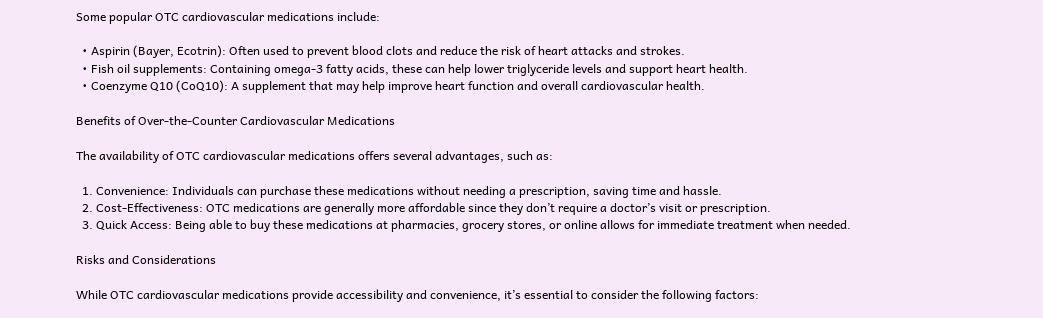Some popular OTC cardiovascular medications include:

  • Aspirin (Bayer, Ecotrin): Often used to prevent blood clots and reduce the risk of heart attacks and strokes.
  • Fish oil supplements: Containing omega-3 fatty acids, these can help lower triglyceride levels and support heart health.
  • Coenzyme Q10 (CoQ10): A supplement that may help improve heart function and overall cardiovascular health.

Benefits of Over-the-Counter Cardiovascular Medications

The availability of OTC cardiovascular medications offers several advantages, such as:

  1. Convenience: Individuals can purchase these medications without needing a prescription, saving time and hassle.
  2. Cost-Effectiveness: OTC medications are generally more affordable since they don’t require a doctor’s visit or prescription.
  3. Quick Access: Being able to buy these medications at pharmacies, grocery stores, or online allows for immediate treatment when needed.

Risks and Considerations

While OTC cardiovascular medications provide accessibility and convenience, it’s essential to consider the following factors: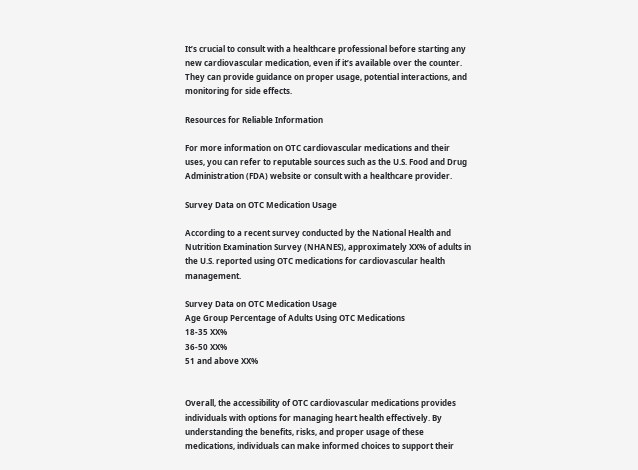It’s crucial to consult with a healthcare professional before starting any new cardiovascular medication, even if it’s available over the counter. They can provide guidance on proper usage, potential interactions, and monitoring for side effects.

Resources for Reliable Information

For more information on OTC cardiovascular medications and their uses, you can refer to reputable sources such as the U.S. Food and Drug Administration (FDA) website or consult with a healthcare provider.

Survey Data on OTC Medication Usage

According to a recent survey conducted by the National Health and Nutrition Examination Survey (NHANES), approximately XX% of adults in the U.S. reported using OTC medications for cardiovascular health management.

Survey Data on OTC Medication Usage
Age Group Percentage of Adults Using OTC Medications
18-35 XX%
36-50 XX%
51 and above XX%


Overall, the accessibility of OTC cardiovascular medications provides individuals with options for managing heart health effectively. By understanding the benefits, risks, and proper usage of these medications, individuals can make informed choices to support their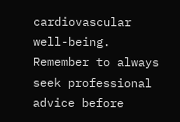cardiovascular well-being. Remember to always seek professional advice before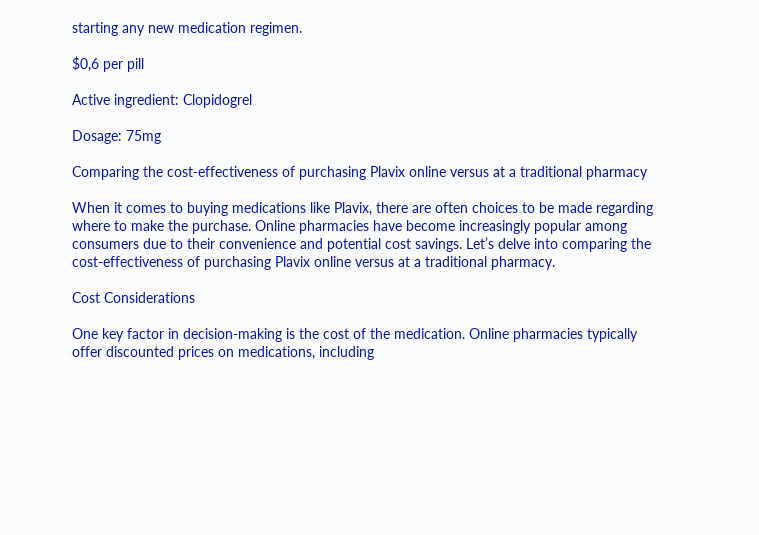starting any new medication regimen.

$0,6 per pill

Active ingredient: Clopidogrel

Dosage: 75mg

Comparing the cost-effectiveness of purchasing Plavix online versus at a traditional pharmacy

When it comes to buying medications like Plavix, there are often choices to be made regarding where to make the purchase. Online pharmacies have become increasingly popular among consumers due to their convenience and potential cost savings. Let’s delve into comparing the cost-effectiveness of purchasing Plavix online versus at a traditional pharmacy.

Cost Considerations

One key factor in decision-making is the cost of the medication. Online pharmacies typically offer discounted prices on medications, including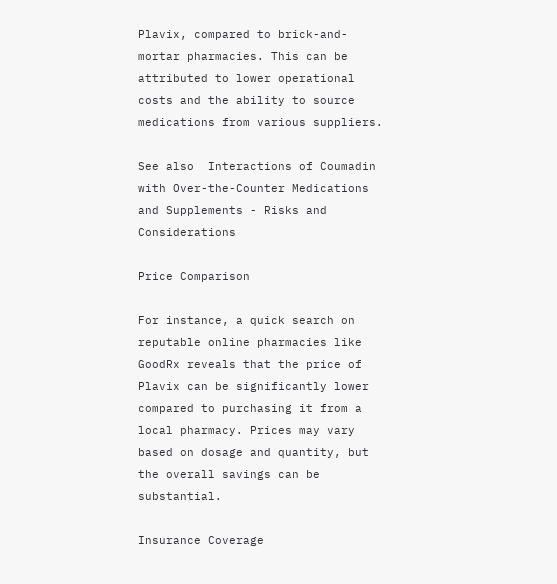Plavix, compared to brick-and-mortar pharmacies. This can be attributed to lower operational costs and the ability to source medications from various suppliers.

See also  Interactions of Coumadin with Over-the-Counter Medications and Supplements - Risks and Considerations

Price Comparison

For instance, a quick search on reputable online pharmacies like GoodRx reveals that the price of Plavix can be significantly lower compared to purchasing it from a local pharmacy. Prices may vary based on dosage and quantity, but the overall savings can be substantial.

Insurance Coverage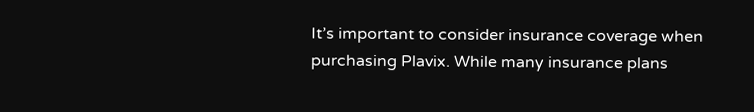It’s important to consider insurance coverage when purchasing Plavix. While many insurance plans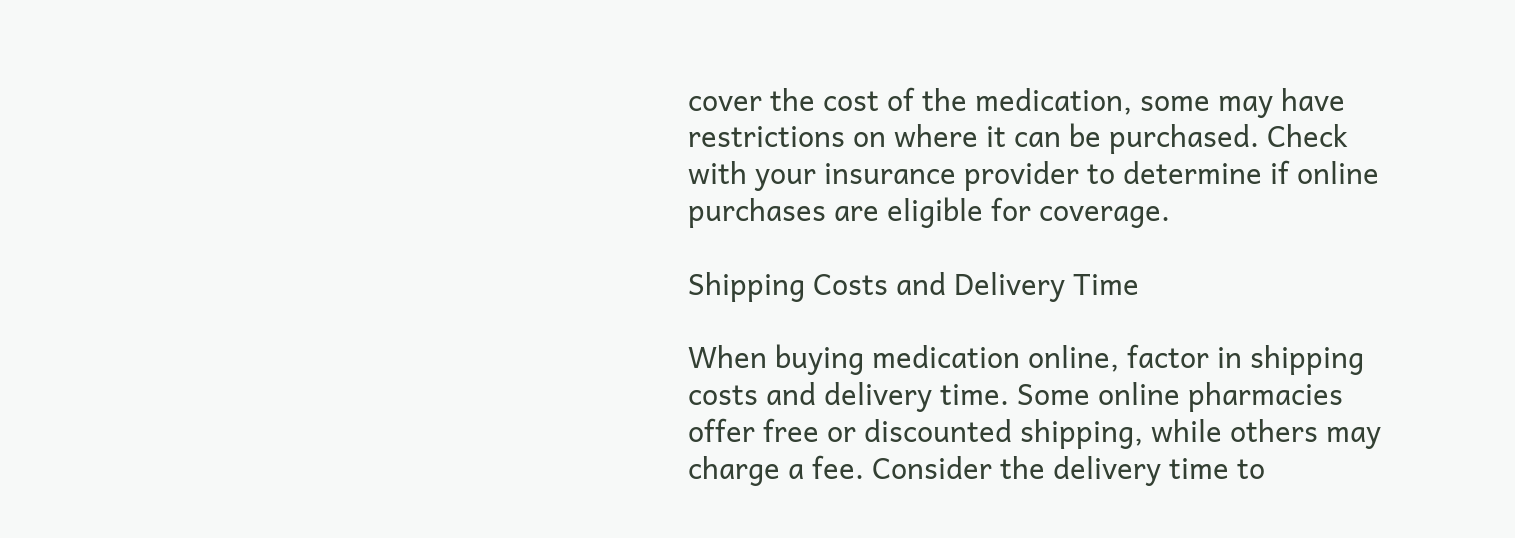cover the cost of the medication, some may have restrictions on where it can be purchased. Check with your insurance provider to determine if online purchases are eligible for coverage.

Shipping Costs and Delivery Time

When buying medication online, factor in shipping costs and delivery time. Some online pharmacies offer free or discounted shipping, while others may charge a fee. Consider the delivery time to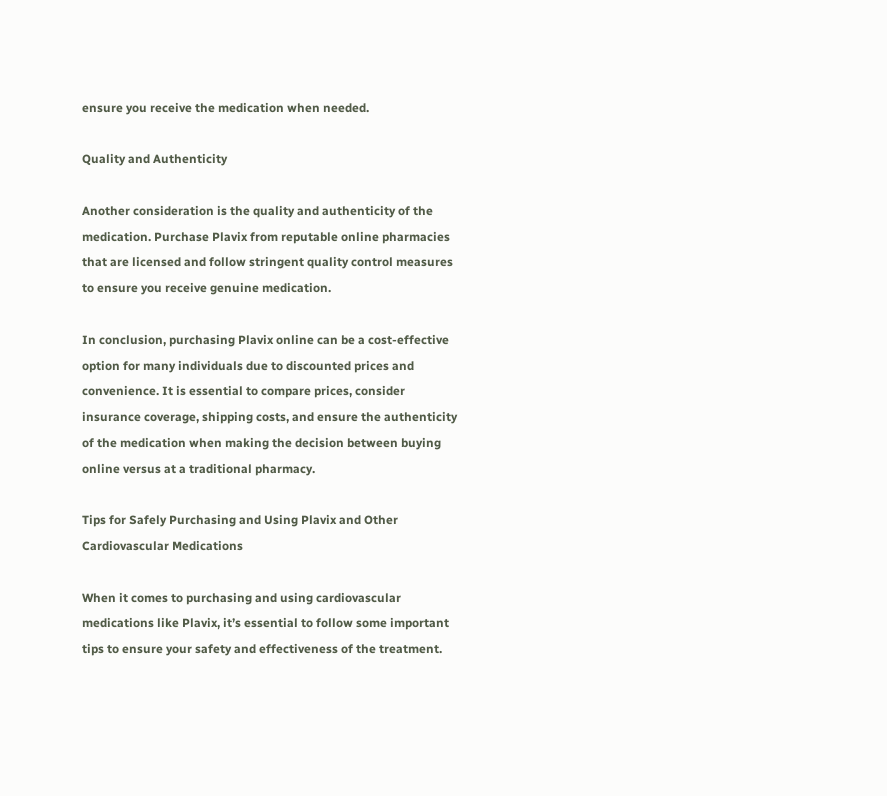ensure you receive the medication when needed.

Quality and Authenticity

Another consideration is the quality and authenticity of the medication. Purchase Plavix from reputable online pharmacies that are licensed and follow stringent quality control measures to ensure you receive genuine medication.

In conclusion, purchasing Plavix online can be a cost-effective option for many individuals due to discounted prices and convenience. It is essential to compare prices, consider insurance coverage, shipping costs, and ensure the authenticity of the medication when making the decision between buying online versus at a traditional pharmacy.

Tips for Safely Purchasing and Using Plavix and Other Cardiovascular Medications

When it comes to purchasing and using cardiovascular medications like Plavix, it’s essential to follow some important tips to ensure your safety and effectiveness of the treatment.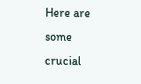Here are some crucial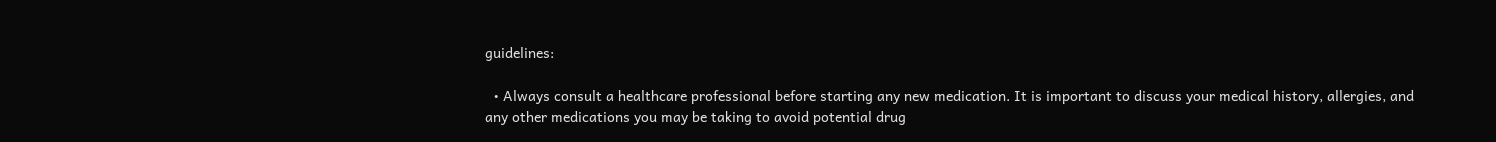guidelines:

  • Always consult a healthcare professional before starting any new medication. It is important to discuss your medical history, allergies, and any other medications you may be taking to avoid potential drug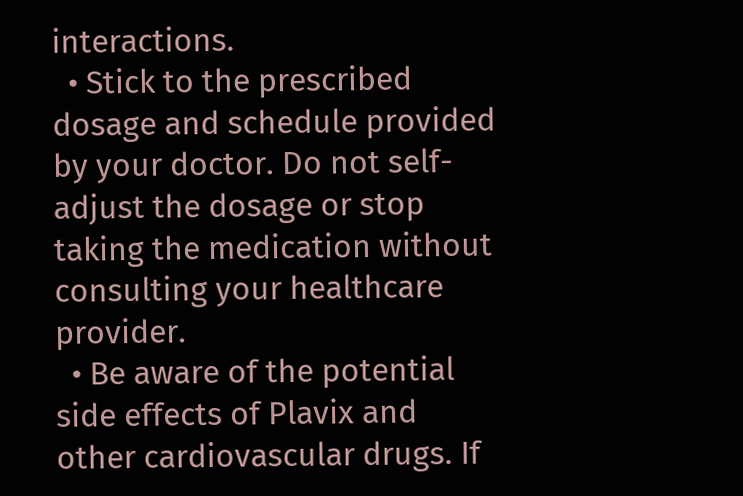interactions.
  • Stick to the prescribed dosage and schedule provided by your doctor. Do not self-adjust the dosage or stop taking the medication without consulting your healthcare provider.
  • Be aware of the potential side effects of Plavix and other cardiovascular drugs. If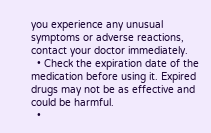you experience any unusual symptoms or adverse reactions, contact your doctor immediately.
  • Check the expiration date of the medication before using it. Expired drugs may not be as effective and could be harmful.
  •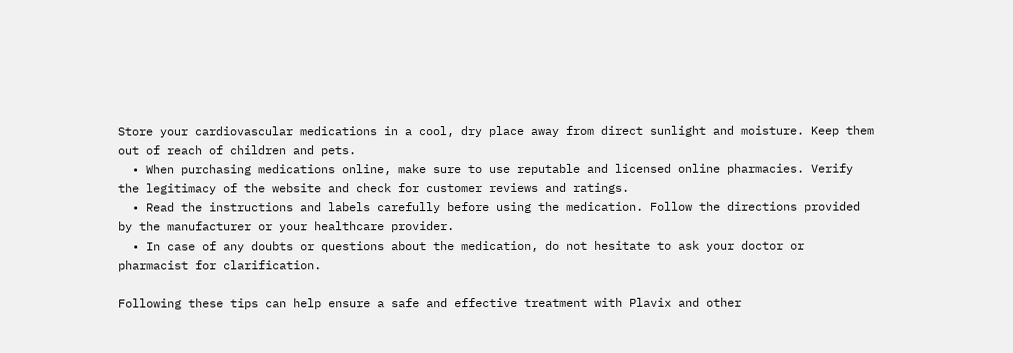Store your cardiovascular medications in a cool, dry place away from direct sunlight and moisture. Keep them out of reach of children and pets.
  • When purchasing medications online, make sure to use reputable and licensed online pharmacies. Verify the legitimacy of the website and check for customer reviews and ratings.
  • Read the instructions and labels carefully before using the medication. Follow the directions provided by the manufacturer or your healthcare provider.
  • In case of any doubts or questions about the medication, do not hesitate to ask your doctor or pharmacist for clarification.

Following these tips can help ensure a safe and effective treatment with Plavix and other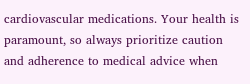cardiovascular medications. Your health is paramount, so always prioritize caution and adherence to medical advice when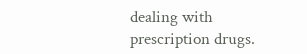dealing with prescription drugs.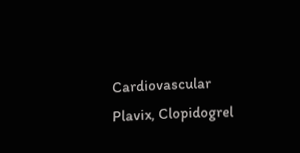Cardiovascular Plavix, Clopidogrel